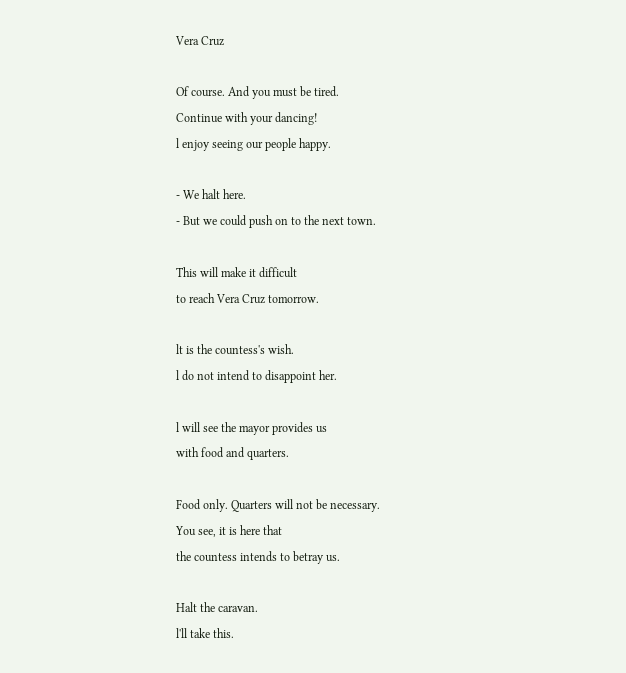Vera Cruz

Of course. And you must be tired.
Continue with your dancing!
l enjoy seeing our people happy.

- We halt here.
- But we could push on to the next town.

This will make it difficult
to reach Vera Cruz tomorrow.

lt is the countess's wish.
l do not intend to disappoint her.

l will see the mayor provides us
with food and quarters.

Food only. Quarters will not be necessary.
You see, it is here that
the countess intends to betray us.

Halt the caravan.
l'll take this.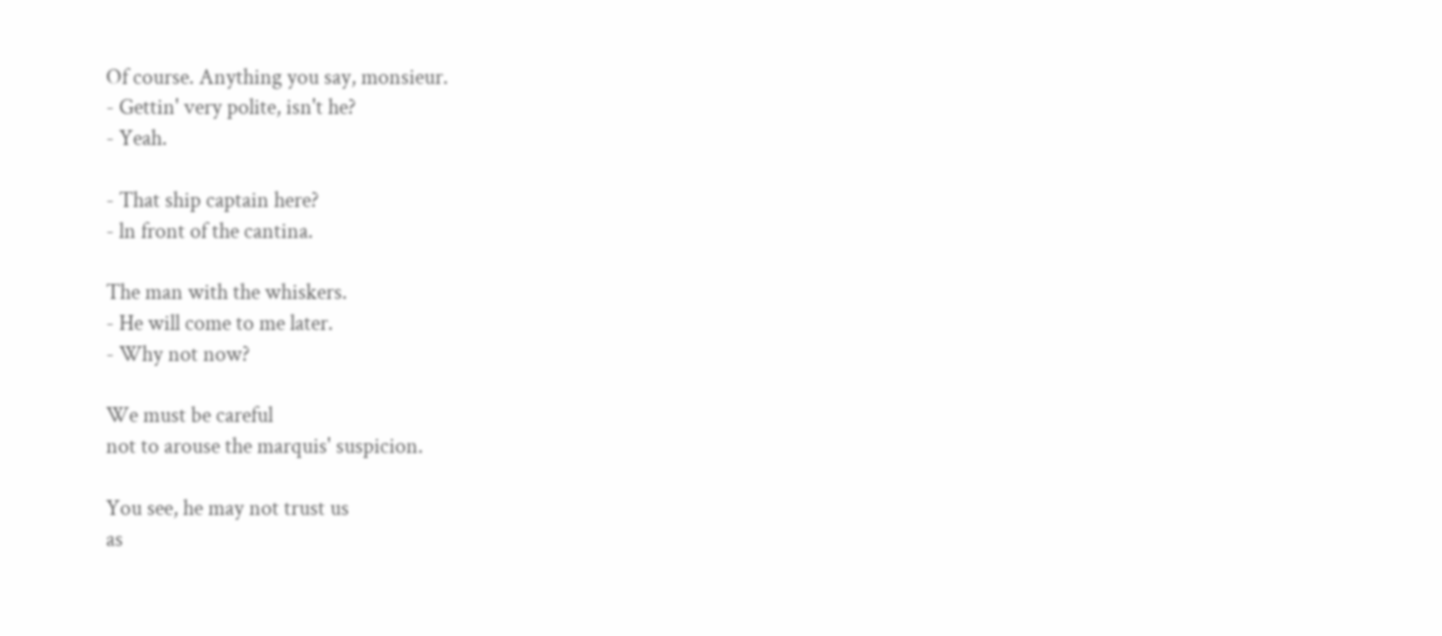Of course. Anything you say, monsieur.
- Gettin' very polite, isn't he?
- Yeah.

- That ship captain here?
- ln front of the cantina.

The man with the whiskers.
- He will come to me later.
- Why not now?

We must be careful
not to arouse the marquis' suspicion.

You see, he may not trust us
as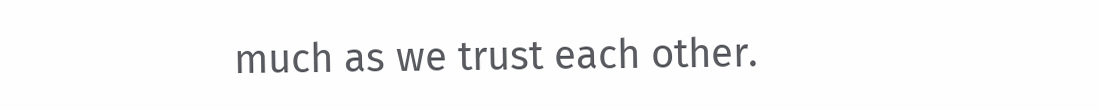much as we trust each other.